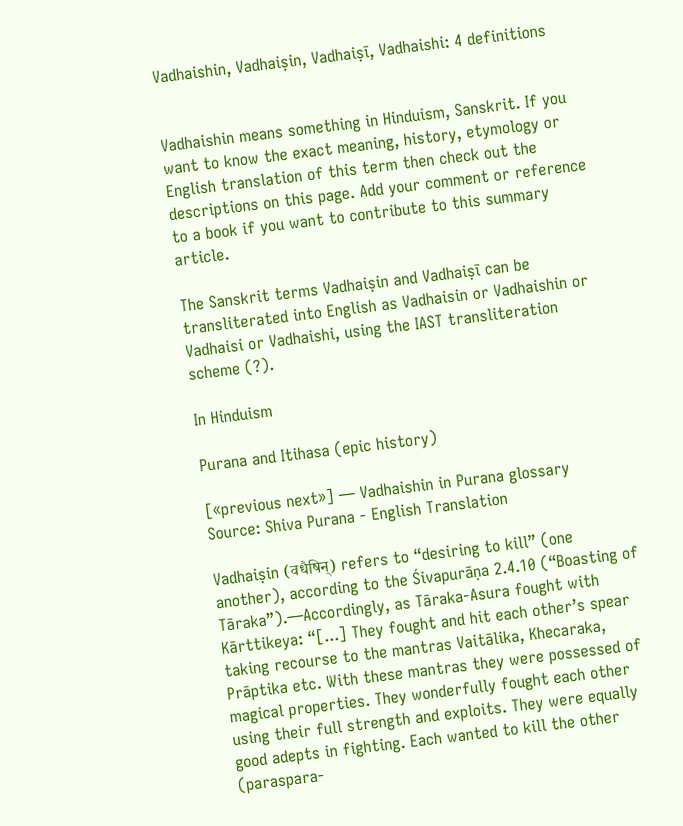Vadhaishin, Vadhaiṣin, Vadhaiṣī, Vadhaishi: 4 definitions


Vadhaishin means something in Hinduism, Sanskrit. If you want to know the exact meaning, history, etymology or English translation of this term then check out the descriptions on this page. Add your comment or reference to a book if you want to contribute to this summary article.

The Sanskrit terms Vadhaiṣin and Vadhaiṣī can be transliterated into English as Vadhaisin or Vadhaishin or Vadhaisi or Vadhaishi, using the IAST transliteration scheme (?).

In Hinduism

Purana and Itihasa (epic history)

[«previous next»] — Vadhaishin in Purana glossary
Source: Shiva Purana - English Translation

Vadhaiṣin (वधैषिन्) refers to “desiring to kill” (one another), according to the Śivapurāṇa 2.4.10 (“Boasting of Tāraka”).—Accordingly, as Tāraka-Asura fought with Kārttikeya: “[...] They fought and hit each other’s spear taking recourse to the mantras Vaitālika, Khecaraka, Prāptika etc. With these mantras they were possessed of magical properties. They wonderfully fought each other using their full strength and exploits. They were equally good adepts in fighting. Each wanted to kill the other (paraspara-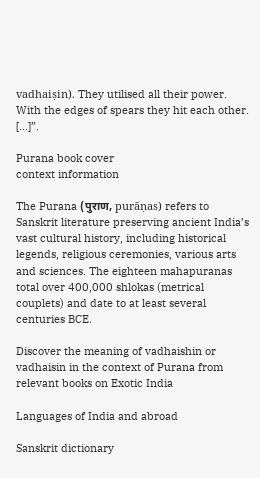vadhaiṣin). They utilised all their power. With the edges of spears they hit each other. [...]”.

Purana book cover
context information

The Purana (पुराण, purāṇas) refers to Sanskrit literature preserving ancient India’s vast cultural history, including historical legends, religious ceremonies, various arts and sciences. The eighteen mahapuranas total over 400,000 shlokas (metrical couplets) and date to at least several centuries BCE.

Discover the meaning of vadhaishin or vadhaisin in the context of Purana from relevant books on Exotic India

Languages of India and abroad

Sanskrit dictionary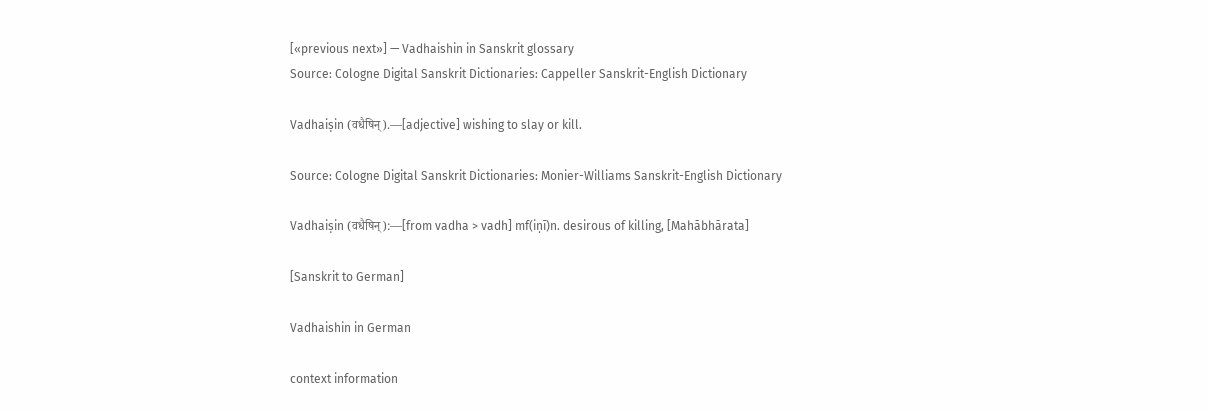[«previous next»] — Vadhaishin in Sanskrit glossary
Source: Cologne Digital Sanskrit Dictionaries: Cappeller Sanskrit-English Dictionary

Vadhaiṣin (वधैषिन्).—[adjective] wishing to slay or kill.

Source: Cologne Digital Sanskrit Dictionaries: Monier-Williams Sanskrit-English Dictionary

Vadhaiṣin (वधैषिन्):—[from vadha > vadh] mf(iṇī)n. desirous of killing, [Mahābhārata]

[Sanskrit to German]

Vadhaishin in German

context information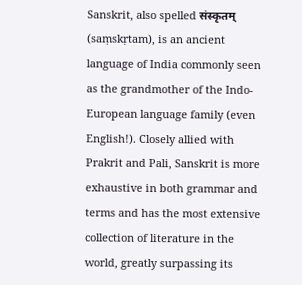Sanskrit, also spelled संस्कृतम् (saṃskṛtam), is an ancient language of India commonly seen as the grandmother of the Indo-European language family (even English!). Closely allied with Prakrit and Pali, Sanskrit is more exhaustive in both grammar and terms and has the most extensive collection of literature in the world, greatly surpassing its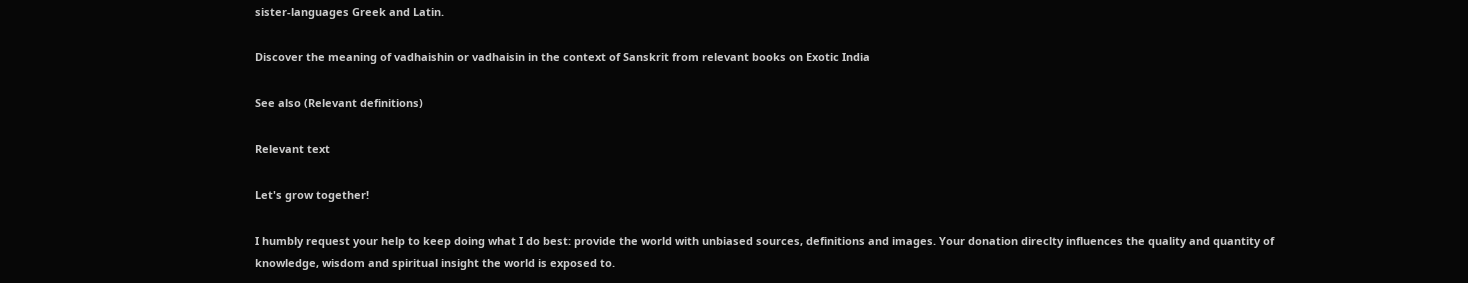sister-languages Greek and Latin.

Discover the meaning of vadhaishin or vadhaisin in the context of Sanskrit from relevant books on Exotic India

See also (Relevant definitions)

Relevant text

Let's grow together!

I humbly request your help to keep doing what I do best: provide the world with unbiased sources, definitions and images. Your donation direclty influences the quality and quantity of knowledge, wisdom and spiritual insight the world is exposed to.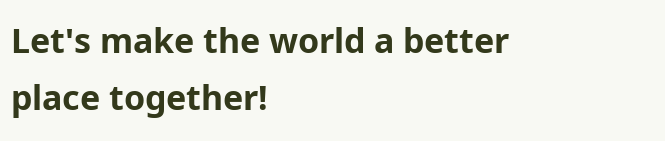Let's make the world a better place together!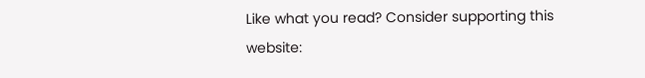Like what you read? Consider supporting this website: